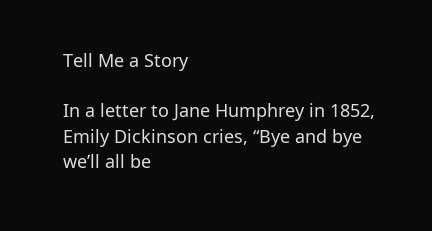Tell Me a Story

In a letter to Jane Humphrey in 1852, Emily Dickinson cries, “Bye and bye we’ll all be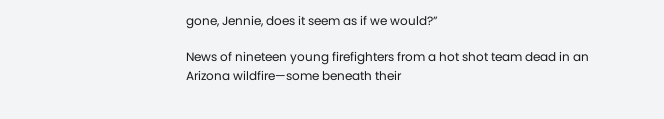gone, Jennie, does it seem as if we would?”

News of nineteen young firefighters from a hot shot team dead in an Arizona wildfire—some beneath their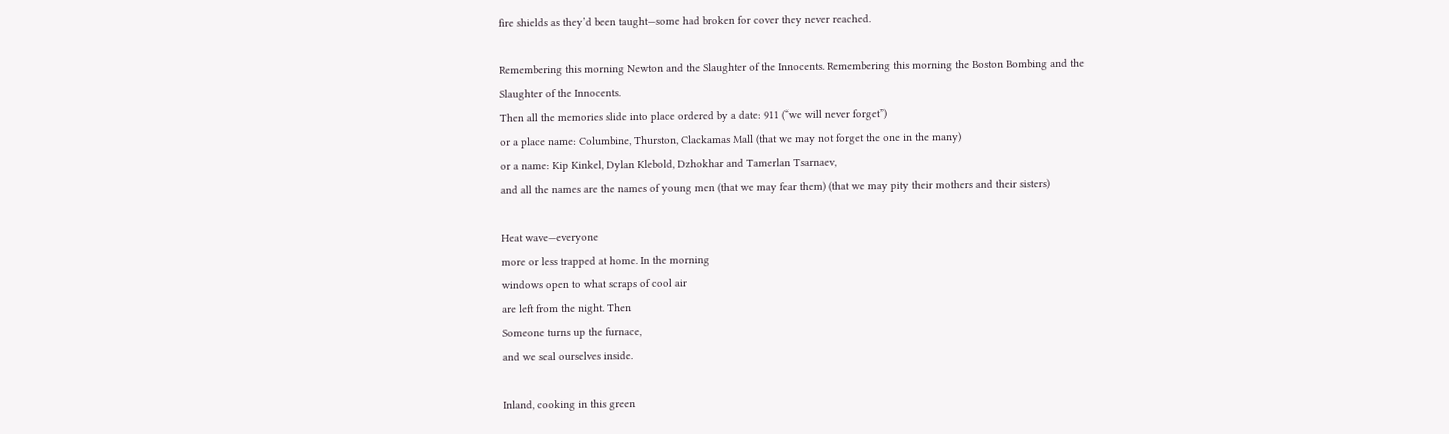fire shields as they’d been taught—some had broken for cover they never reached.

Remembering this morning Newton and the Slaughter of the Innocents. Remembering this morning the Boston Bombing and the Slaughter of the Innocents.
Then all the memories slide into place ordered by a date: 911 (“we will never forget”)
or a place name: Columbine, Thurston, Clackamas Mall (that we may not forget the one in the many)
or a name: Kip Kinkel, Dylan Klebold, Dzhokhar and Tamerlan Tsarnaev,
and all the names are the names of young men (that we may fear them) (that we may pity their mothers and their sisters)

Heat wave—everyone
more or less trapped at home. In the morning
windows open to what scraps of cool air
are left from the night. Then
Someone turns up the furnace,
and we seal ourselves inside.

Inland, cooking in this green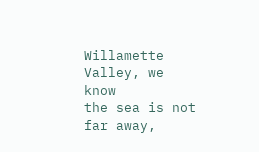Willamette Valley, we know
the sea is not far away,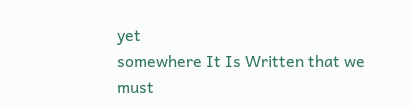yet
somewhere It Is Written that we
must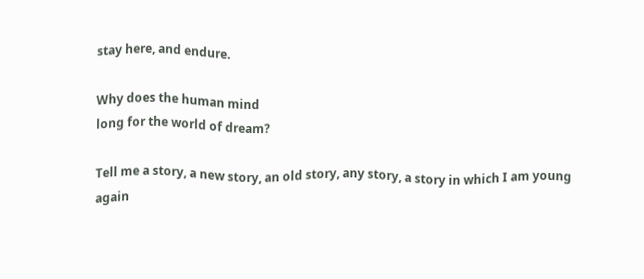stay here, and endure.

Why does the human mind
long for the world of dream?

Tell me a story, a new story, an old story, any story, a story in which I am young again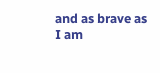and as brave as I am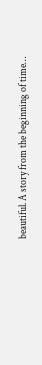beautiful. A story from the beginning of time…